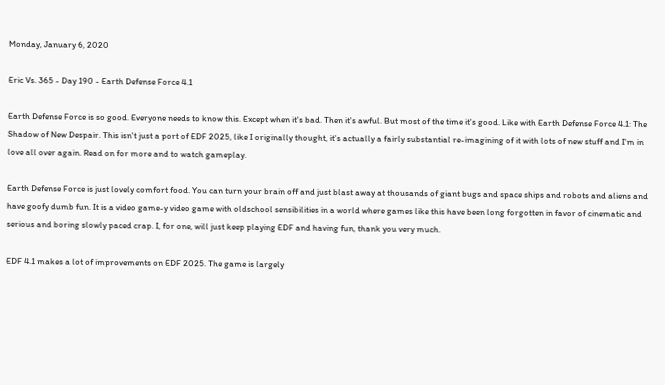Monday, January 6, 2020

Eric Vs. 365 - Day 190 - Earth Defense Force 4.1

Earth Defense Force is so good. Everyone needs to know this. Except when it's bad. Then it's awful. But most of the time it's good. Like with Earth Defense Force 4.1: The Shadow of New Despair. This isn't just a port of EDF 2025, like I originally thought, it's actually a fairly substantial re-imagining of it with lots of new stuff and I'm in love all over again. Read on for more and to watch gameplay.

Earth Defense Force is just lovely comfort food. You can turn your brain off and just blast away at thousands of giant bugs and space ships and robots and aliens and have goofy dumb fun. It is a video game-y video game with oldschool sensibilities in a world where games like this have been long forgotten in favor of cinematic and serious and boring slowly paced crap. I, for one, will just keep playing EDF and having fun, thank you very much.

EDF 4.1 makes a lot of improvements on EDF 2025. The game is largely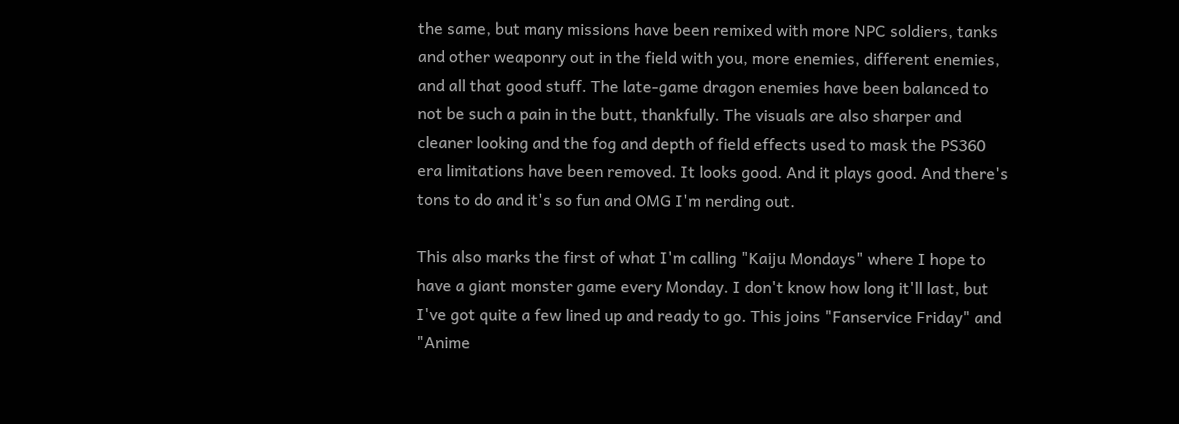the same, but many missions have been remixed with more NPC soldiers, tanks and other weaponry out in the field with you, more enemies, different enemies, and all that good stuff. The late-game dragon enemies have been balanced to not be such a pain in the butt, thankfully. The visuals are also sharper and cleaner looking and the fog and depth of field effects used to mask the PS360 era limitations have been removed. It looks good. And it plays good. And there's tons to do and it's so fun and OMG I'm nerding out.

This also marks the first of what I'm calling "Kaiju Mondays" where I hope to have a giant monster game every Monday. I don't know how long it'll last, but I've got quite a few lined up and ready to go. This joins "Fanservice Friday" and "Anime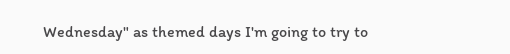Wednesday" as themed days I'm going to try to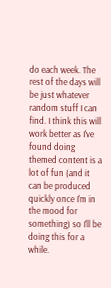do each week. The rest of the days will be just whatever random stuff I can find. I think this will work better as I've found doing themed content is a lot of fun (and it can be produced quickly once I'm in the mood for something) so I'll be doing this for a while.